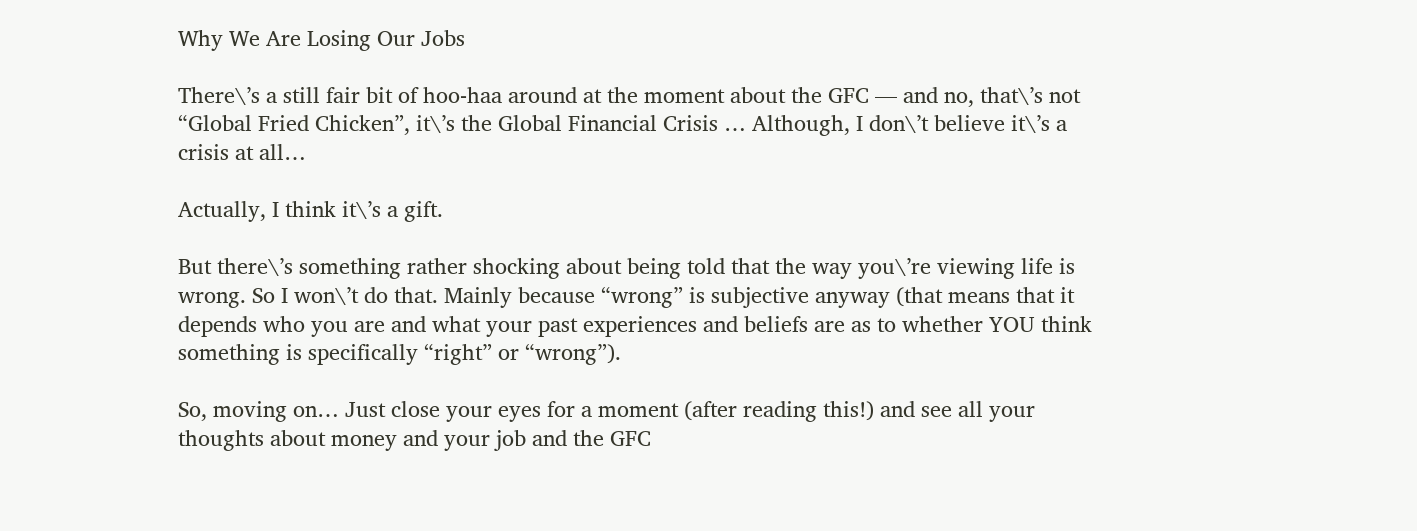Why We Are Losing Our Jobs

There\’s a still fair bit of hoo-haa around at the moment about the GFC — and no, that\’s not “Global Fried Chicken”, it\’s the Global Financial Crisis … Although, I don\’t believe it\’s a crisis at all…

Actually, I think it\’s a gift.

But there\’s something rather shocking about being told that the way you\’re viewing life is wrong. So I won\’t do that. Mainly because “wrong” is subjective anyway (that means that it depends who you are and what your past experiences and beliefs are as to whether YOU think something is specifically “right” or “wrong”).

So, moving on… Just close your eyes for a moment (after reading this!) and see all your thoughts about money and your job and the GFC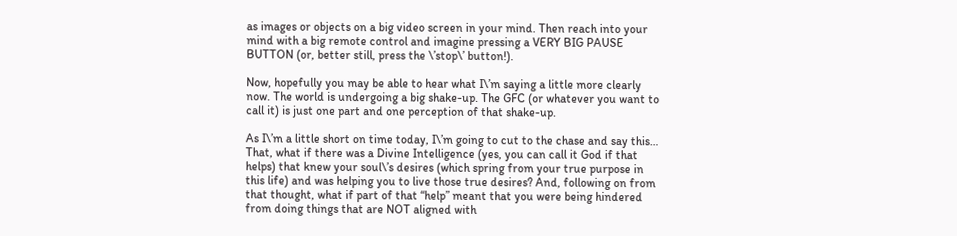as images or objects on a big video screen in your mind. Then reach into your mind with a big remote control and imagine pressing a VERY BIG PAUSE BUTTON (or, better still, press the \’stop\’ button!).

Now, hopefully you may be able to hear what I\’m saying a little more clearly now. The world is undergoing a big shake-up. The GFC (or whatever you want to call it) is just one part and one perception of that shake-up.

As I\’m a little short on time today, I\’m going to cut to the chase and say this… That, what if there was a Divine Intelligence (yes, you can call it God if that helps) that knew your soul\’s desires (which spring from your true purpose in this life) and was helping you to live those true desires? And, following on from that thought, what if part of that “help” meant that you were being hindered from doing things that are NOT aligned with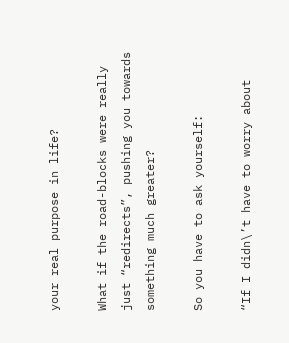your real purpose in life?

What if the road-blocks were really just “redirects”, pushing you towards something much greater?

So you have to ask yourself:

“If I didn\’t have to worry about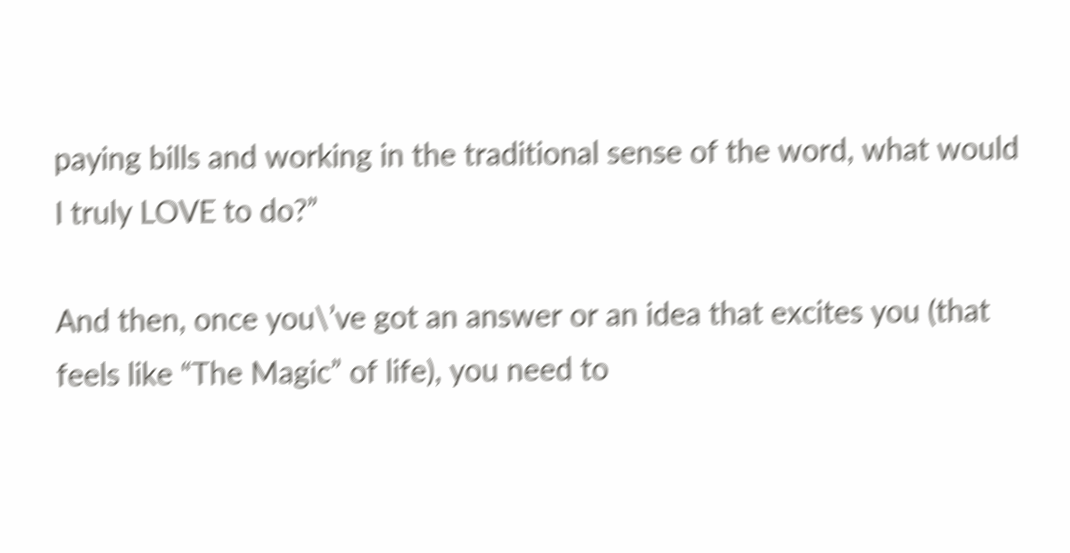paying bills and working in the traditional sense of the word, what would I truly LOVE to do?”

And then, once you\’ve got an answer or an idea that excites you (that feels like “The Magic” of life), you need to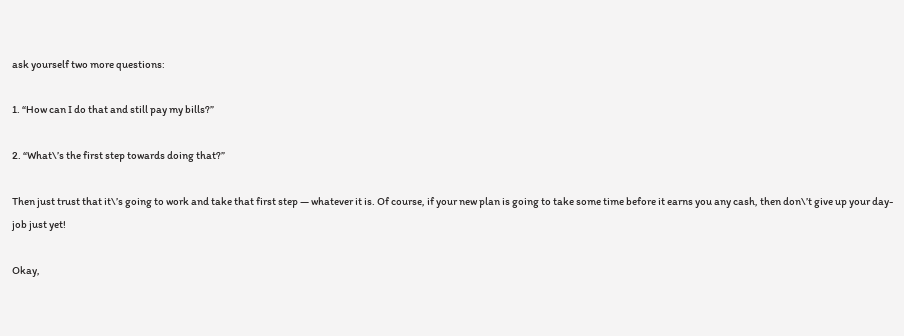ask yourself two more questions:

1. “How can I do that and still pay my bills?”

2. “What\’s the first step towards doing that?”

Then just trust that it\’s going to work and take that first step — whatever it is. Of course, if your new plan is going to take some time before it earns you any cash, then don\’t give up your day-job just yet!

Okay,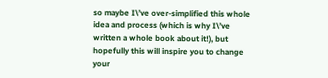so maybe I\’ve over-simplified this whole idea and process (which is why I\’ve written a whole book about it!), but hopefully this will inspire you to change your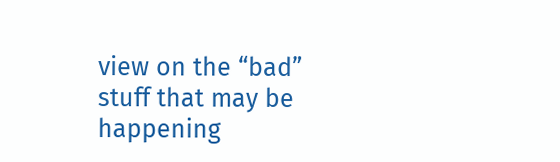view on the “bad” stuff that may be happening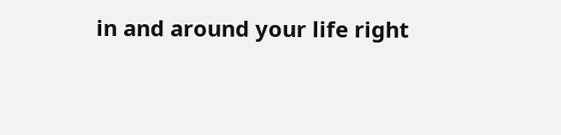in and around your life right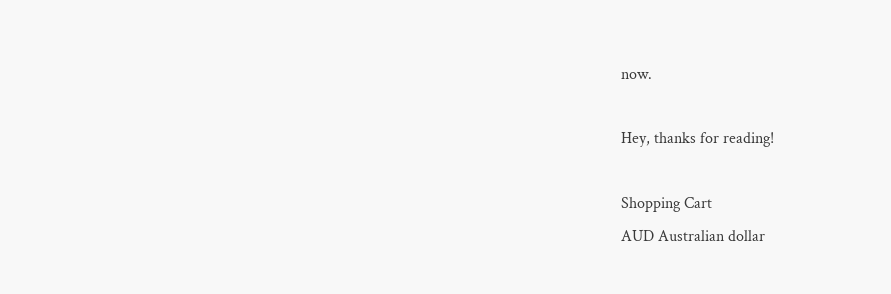now.

Hey, thanks for reading!

Shopping Cart
AUD Australian dollar